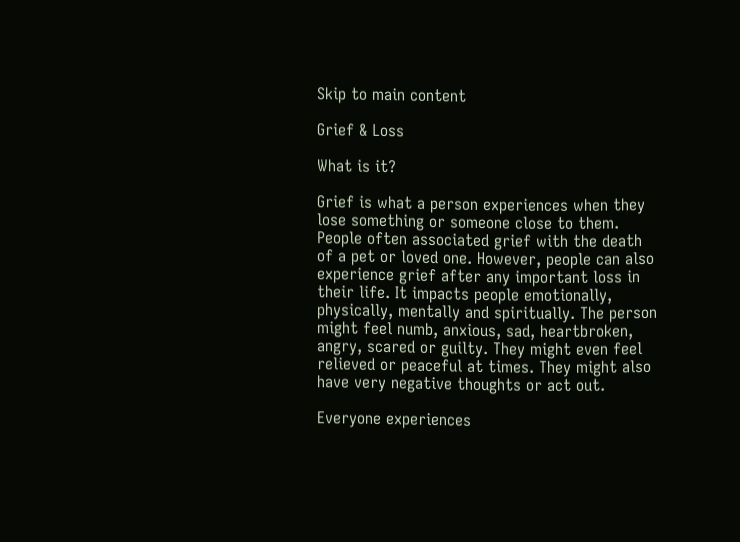Skip to main content

Grief & Loss

What is it?

Grief is what a person experiences when they lose something or someone close to them. People often associated grief with the death of a pet or loved one. However, people can also experience grief after any important loss in their life. It impacts people emotionally, physically, mentally and spiritually. The person might feel numb, anxious, sad, heartbroken, angry, scared or guilty. They might even feel relieved or peaceful at times. They might also have very negative thoughts or act out.

Everyone experiences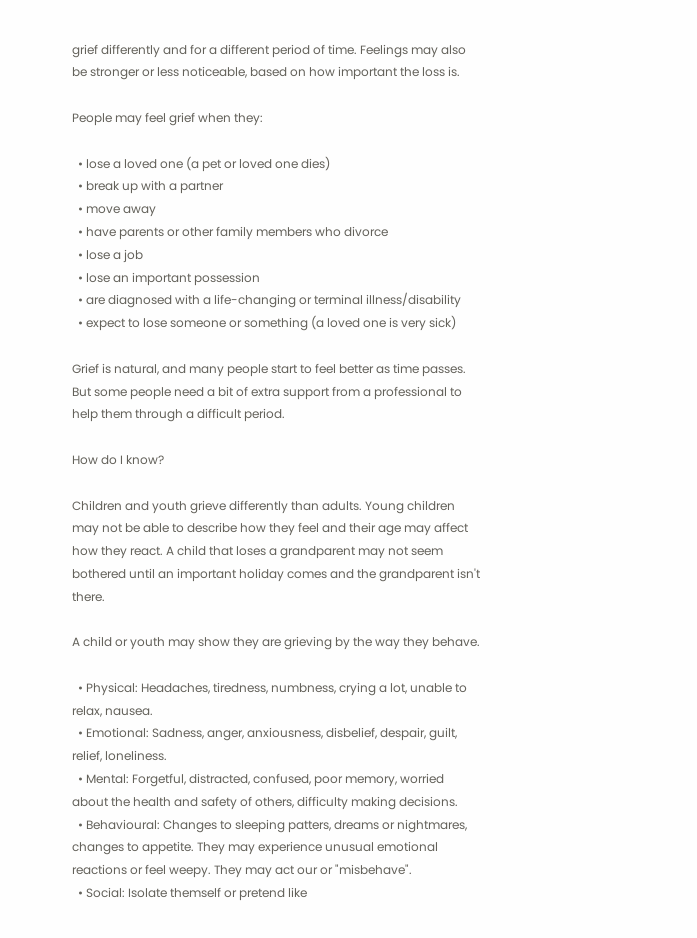grief differently and for a different period of time. Feelings may also be stronger or less noticeable, based on how important the loss is.

People may feel grief when they:

  • lose a loved one (a pet or loved one dies)
  • break up with a partner
  • move away
  • have parents or other family members who divorce
  • lose a job
  • lose an important possession
  • are diagnosed with a life-changing or terminal illness/disability
  • expect to lose someone or something (a loved one is very sick)

Grief is natural, and many people start to feel better as time passes. But some people need a bit of extra support from a professional to help them through a difficult period.

How do I know?

Children and youth grieve differently than adults. Young children may not be able to describe how they feel and their age may affect how they react. A child that loses a grandparent may not seem bothered until an important holiday comes and the grandparent isn't there.

A child or youth may show they are grieving by the way they behave.

  • Physical: Headaches, tiredness, numbness, crying a lot, unable to relax, nausea.
  • Emotional: Sadness, anger, anxiousness, disbelief, despair, guilt, relief, loneliness.
  • Mental: Forgetful, distracted, confused, poor memory, worried about the health and safety of others, difficulty making decisions.
  • Behavioural: Changes to sleeping patters, dreams or nightmares, changes to appetite. They may experience unusual emotional reactions or feel weepy. They may act our or "misbehave".
  • Social: Isolate themself or pretend like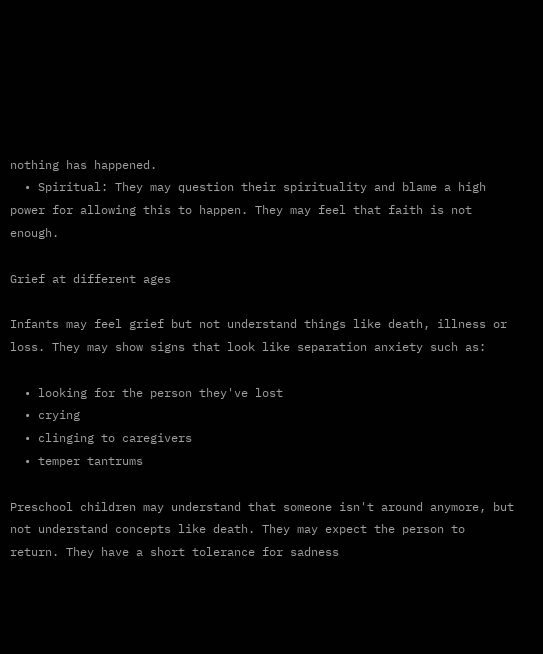nothing has happened.
  • Spiritual: They may question their spirituality and blame a high power for allowing this to happen. They may feel that faith is not enough.

Grief at different ages

Infants may feel grief but not understand things like death, illness or loss. They may show signs that look like separation anxiety such as:

  • looking for the person they've lost
  • crying
  • clinging to caregivers
  • temper tantrums

Preschool children may understand that someone isn't around anymore, but not understand concepts like death. They may expect the person to return. They have a short tolerance for sadness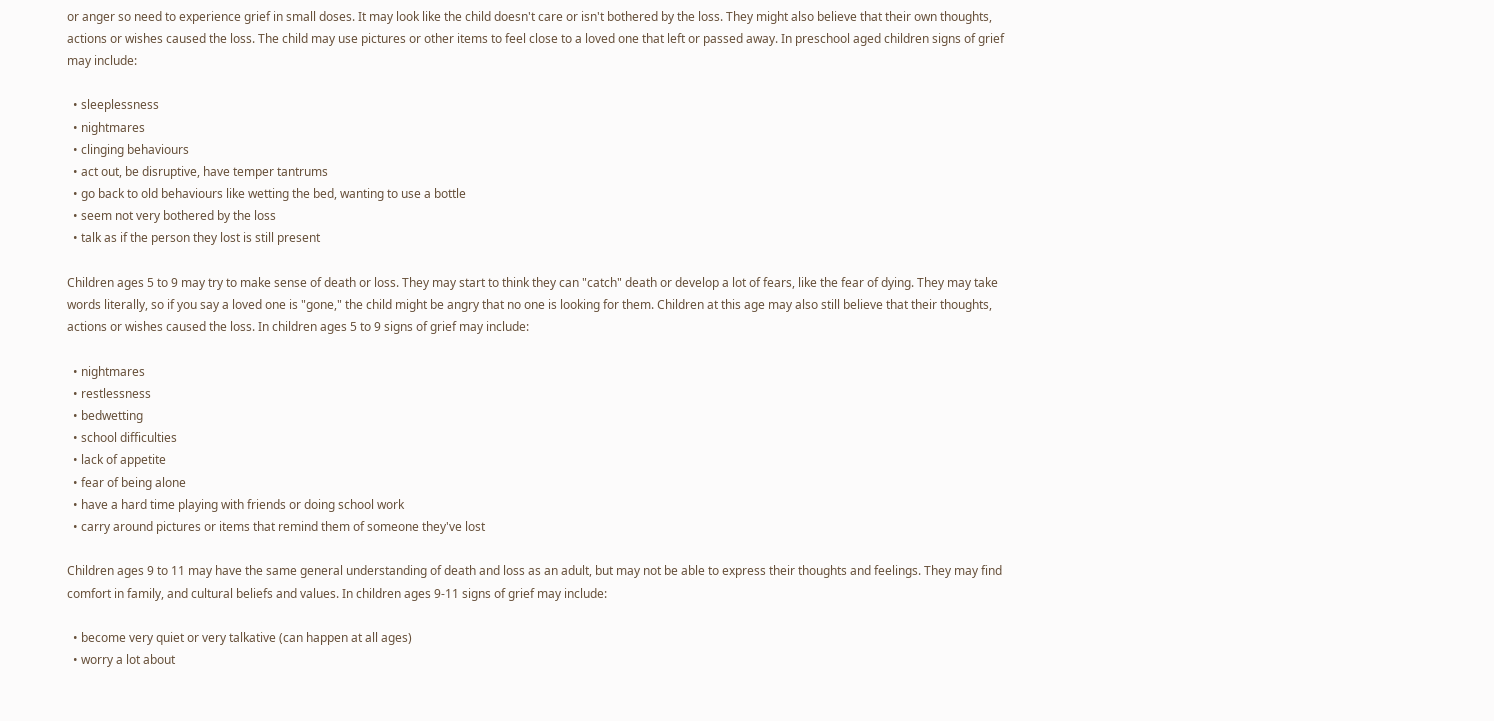or anger so need to experience grief in small doses. It may look like the child doesn't care or isn't bothered by the loss. They might also believe that their own thoughts, actions or wishes caused the loss. The child may use pictures or other items to feel close to a loved one that left or passed away. In preschool aged children signs of grief may include:

  • sleeplessness
  • nightmares
  • clinging behaviours
  • act out, be disruptive, have temper tantrums
  • go back to old behaviours like wetting the bed, wanting to use a bottle
  • seem not very bothered by the loss
  • talk as if the person they lost is still present

Children ages 5 to 9 may try to make sense of death or loss. They may start to think they can "catch" death or develop a lot of fears, like the fear of dying. They may take words literally, so if you say a loved one is "gone," the child might be angry that no one is looking for them. Children at this age may also still believe that their thoughts, actions or wishes caused the loss. In children ages 5 to 9 signs of grief may include:

  • nightmares
  • restlessness
  • bedwetting
  • school difficulties
  • lack of appetite
  • fear of being alone
  • have a hard time playing with friends or doing school work
  • carry around pictures or items that remind them of someone they've lost

Children ages 9 to 11 may have the same general understanding of death and loss as an adult, but may not be able to express their thoughts and feelings. They may find comfort in family, and cultural beliefs and values. In children ages 9-11 signs of grief may include:

  • become very quiet or very talkative (can happen at all ages)
  • worry a lot about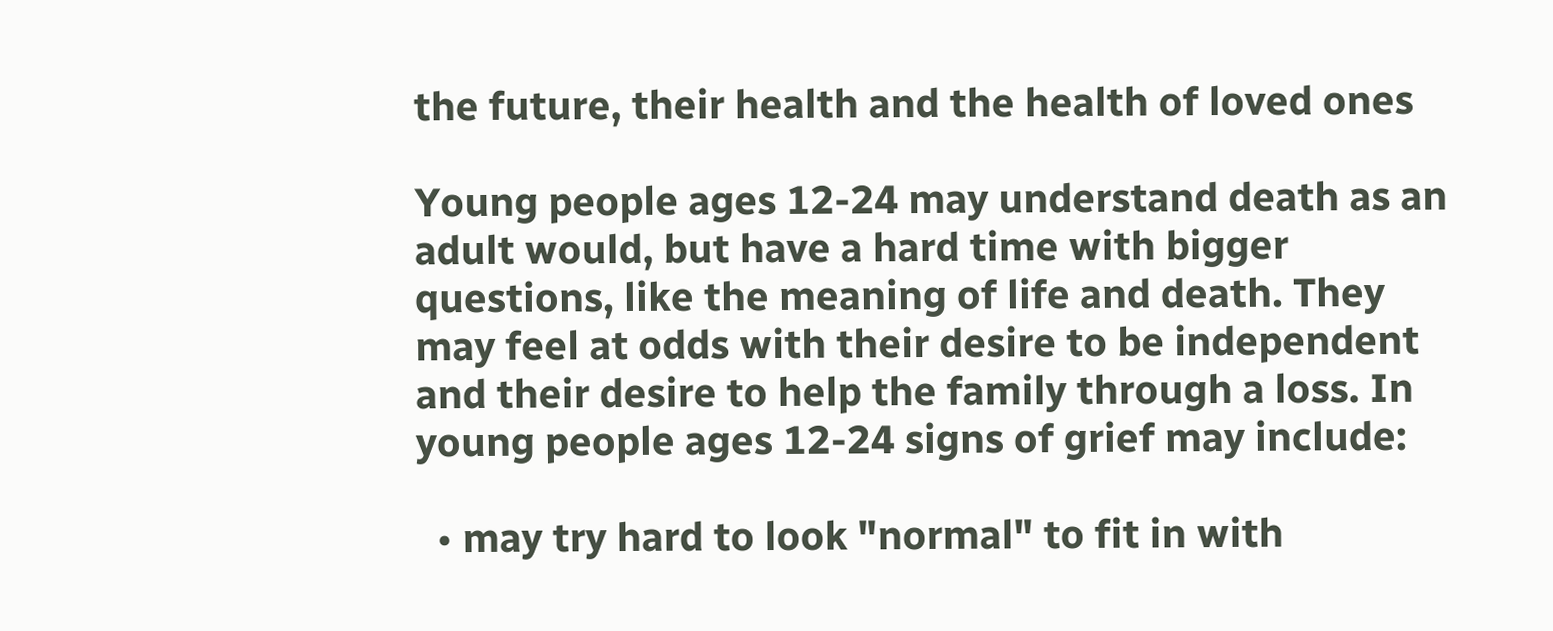the future, their health and the health of loved ones

Young people ages 12-24 may understand death as an adult would, but have a hard time with bigger questions, like the meaning of life and death. They may feel at odds with their desire to be independent and their desire to help the family through a loss. In young people ages 12-24 signs of grief may include:

  • may try hard to look "normal" to fit in with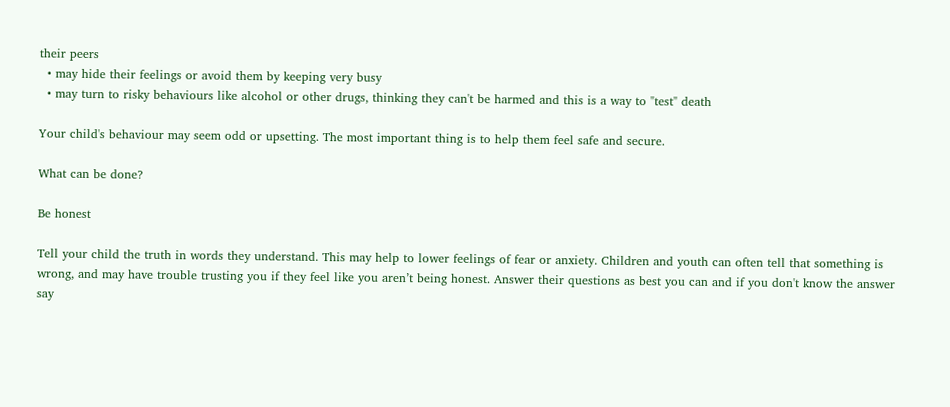their peers
  • may hide their feelings or avoid them by keeping very busy
  • may turn to risky behaviours like alcohol or other drugs, thinking they can't be harmed and this is a way to "test" death

Your child's behaviour may seem odd or upsetting. The most important thing is to help them feel safe and secure.

What can be done?

Be honest

Tell your child the truth in words they understand. This may help to lower feelings of fear or anxiety. Children and youth can often tell that something is wrong, and may have trouble trusting you if they feel like you aren’t being honest. Answer their questions as best you can and if you don't know the answer say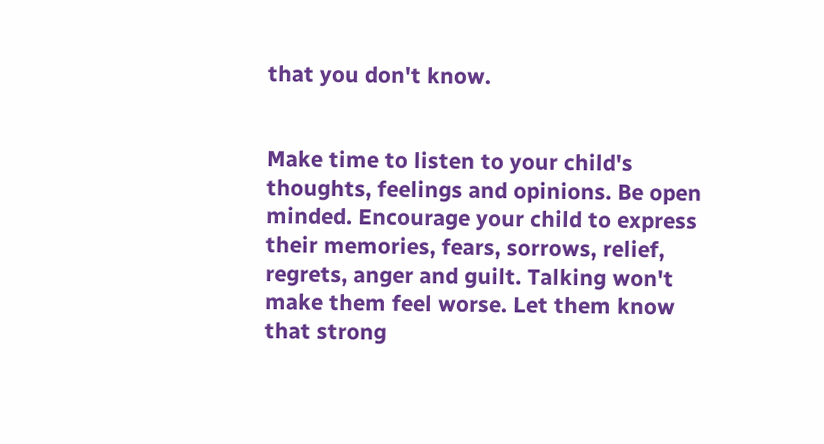that you don't know.


Make time to listen to your child's thoughts, feelings and opinions. Be open minded. Encourage your child to express their memories, fears, sorrows, relief, regrets, anger and guilt. Talking won't make them feel worse. Let them know that strong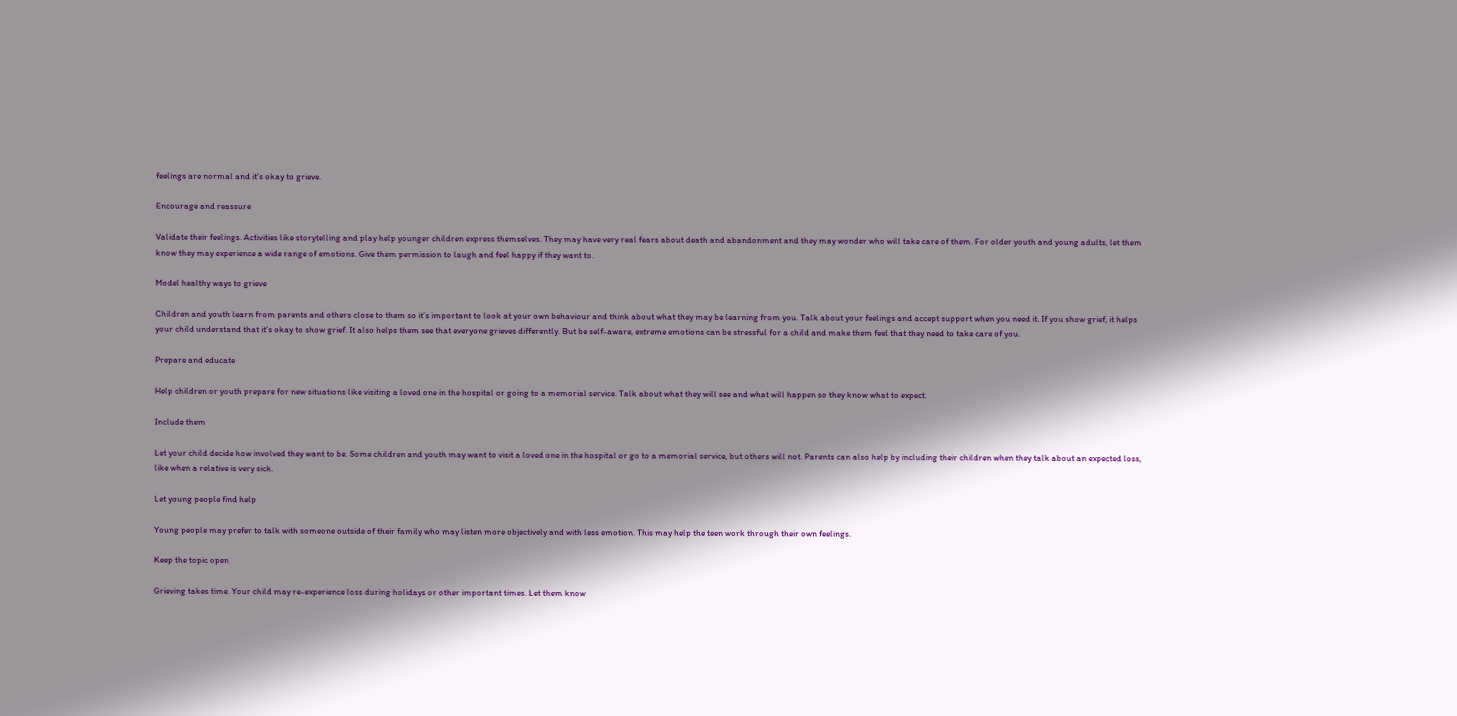feelings are normal and it's okay to grieve.

Encourage and reassure

Validate their feelings. Activities like storytelling and play help younger children express themselves. They may have very real fears about death and abandonment and they may wonder who will take care of them. For older youth and young adults, let them know they may experience a wide range of emotions. Give them permission to laugh and feel happy if they want to.

Model healthy ways to grieve

Children and youth learn from parents and others close to them so it’s important to look at your own behaviour and think about what they may be learning from you. Talk about your feelings and accept support when you need it. If you show grief, it helps your child understand that it's okay to show grief. It also helps them see that everyone grieves differently. But be self-aware, extreme emotions can be stressful for a child and make them feel that they need to take care of you.

Prepare and educate

Help children or youth prepare for new situations like visiting a loved one in the hospital or going to a memorial service. Talk about what they will see and what will happen so they know what to expect.

Include them

Let your child decide how involved they want to be. Some children and youth may want to visit a loved one in the hospital or go to a memorial service, but others will not. Parents can also help by including their children when they talk about an expected loss, like when a relative is very sick.

Let young people find help

Young people may prefer to talk with someone outside of their family who may listen more objectively and with less emotion. This may help the teen work through their own feelings.

Keep the topic open

Grieving takes time. Your child may re-experience loss during holidays or other important times. Let them know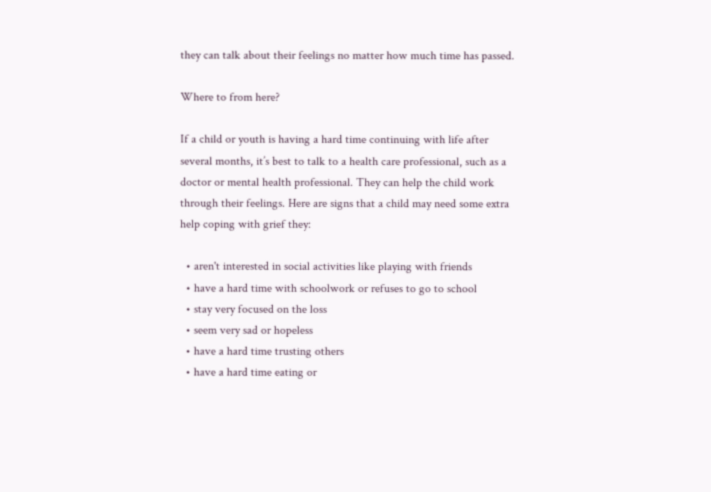they can talk about their feelings no matter how much time has passed.

Where to from here?

If a child or youth is having a hard time continuing with life after several months, it’s best to talk to a health care professional, such as a doctor or mental health professional. They can help the child work through their feelings. Here are signs that a child may need some extra help coping with grief they:

  • aren't interested in social activities like playing with friends
  • have a hard time with schoolwork or refuses to go to school
  • stay very focused on the loss
  • seem very sad or hopeless
  • have a hard time trusting others
  • have a hard time eating or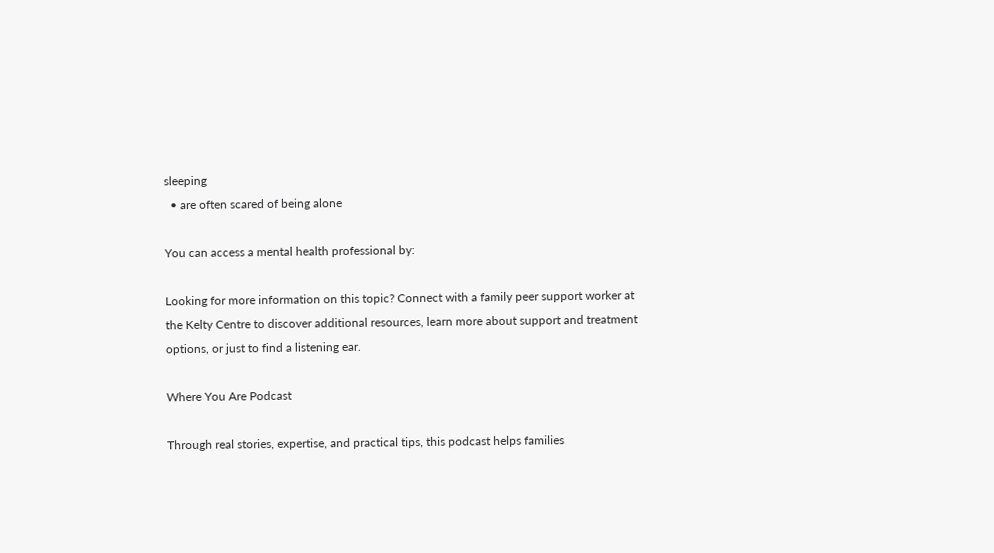sleeping
  • are often scared of being alone

You can access a mental health professional by:

Looking for more information on this topic? Connect with a family peer support worker at the Kelty Centre to discover additional resources, learn more about support and treatment options, or just to find a listening ear.

Where You Are Podcast

Through real stories, expertise, and practical tips, this podcast helps families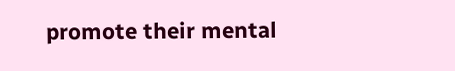promote their mental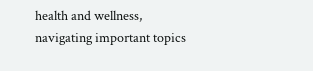health and wellness, navigating important topics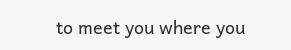to meet you where you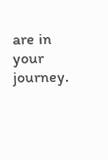are in your journey.